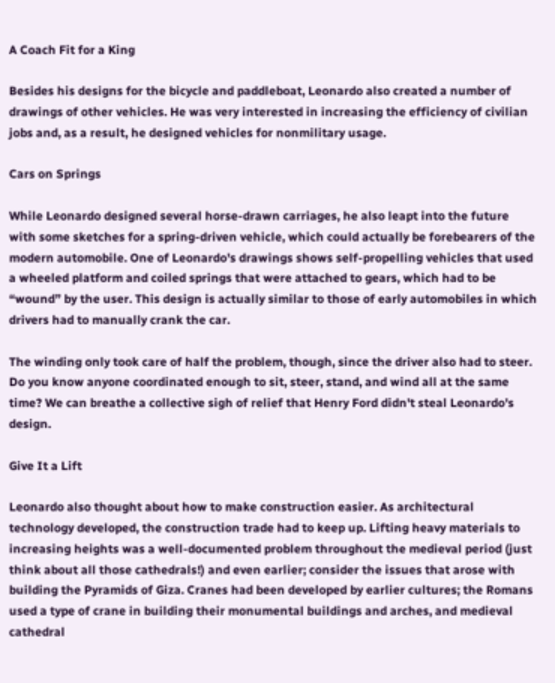A Coach Fit for a King

Besides his designs for the bicycle and paddleboat, Leonardo also created a number of drawings of other vehicles. He was very interested in increasing the efficiency of civilian jobs and, as a result, he designed vehicles for nonmilitary usage.

Cars on Springs

While Leonardo designed several horse-drawn carriages, he also leapt into the future with some sketches for a spring-driven vehicle, which could actually be forebearers of the modern automobile. One of Leonardo's drawings shows self-propelling vehicles that used a wheeled platform and coiled springs that were attached to gears, which had to be “wound” by the user. This design is actually similar to those of early automobiles in which drivers had to manually crank the car.

The winding only took care of half the problem, though, since the driver also had to steer. Do you know anyone coordinated enough to sit, steer, stand, and wind all at the same time? We can breathe a collective sigh of relief that Henry Ford didn't steal Leonardo's design.

Give It a Lift

Leonardo also thought about how to make construction easier. As architectural technology developed, the construction trade had to keep up. Lifting heavy materials to increasing heights was a well-documented problem throughout the medieval period (just think about all those cathedrals!) and even earlier; consider the issues that arose with building the Pyramids of Giza. Cranes had been developed by earlier cultures; the Romans used a type of crane in building their monumental buildings and arches, and medieval cathedral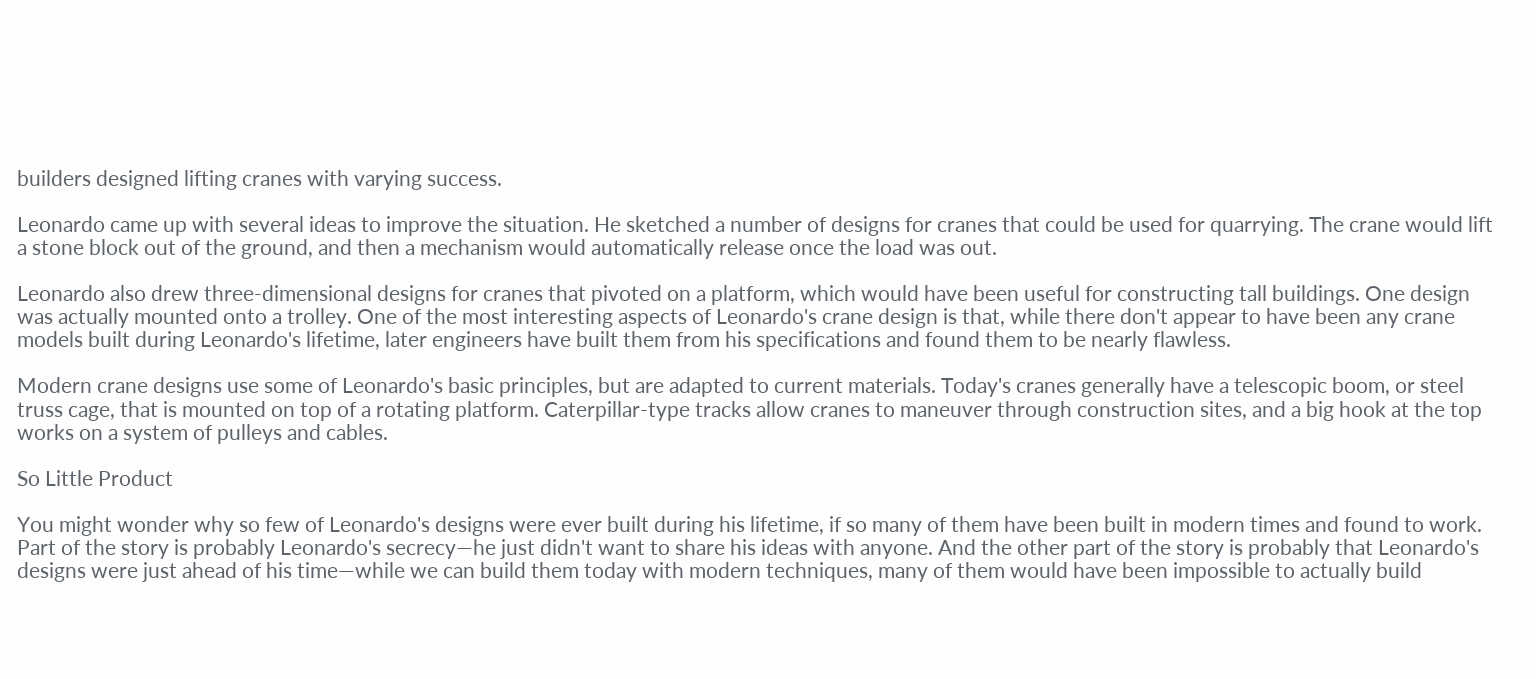builders designed lifting cranes with varying success.

Leonardo came up with several ideas to improve the situation. He sketched a number of designs for cranes that could be used for quarrying. The crane would lift a stone block out of the ground, and then a mechanism would automatically release once the load was out.

Leonardo also drew three-dimensional designs for cranes that pivoted on a platform, which would have been useful for constructing tall buildings. One design was actually mounted onto a trolley. One of the most interesting aspects of Leonardo's crane design is that, while there don't appear to have been any crane models built during Leonardo's lifetime, later engineers have built them from his specifications and found them to be nearly flawless.

Modern crane designs use some of Leonardo's basic principles, but are adapted to current materials. Today's cranes generally have a telescopic boom, or steel truss cage, that is mounted on top of a rotating platform. Caterpillar-type tracks allow cranes to maneuver through construction sites, and a big hook at the top works on a system of pulleys and cables.

So Little Product

You might wonder why so few of Leonardo's designs were ever built during his lifetime, if so many of them have been built in modern times and found to work. Part of the story is probably Leonardo's secrecy—he just didn't want to share his ideas with anyone. And the other part of the story is probably that Leonardo's designs were just ahead of his time—while we can build them today with modern techniques, many of them would have been impossible to actually build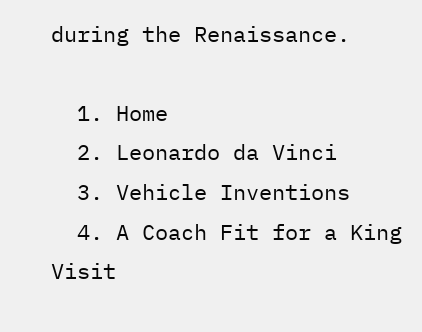during the Renaissance.

  1. Home
  2. Leonardo da Vinci
  3. Vehicle Inventions
  4. A Coach Fit for a King
Visit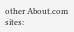other About.com sites: